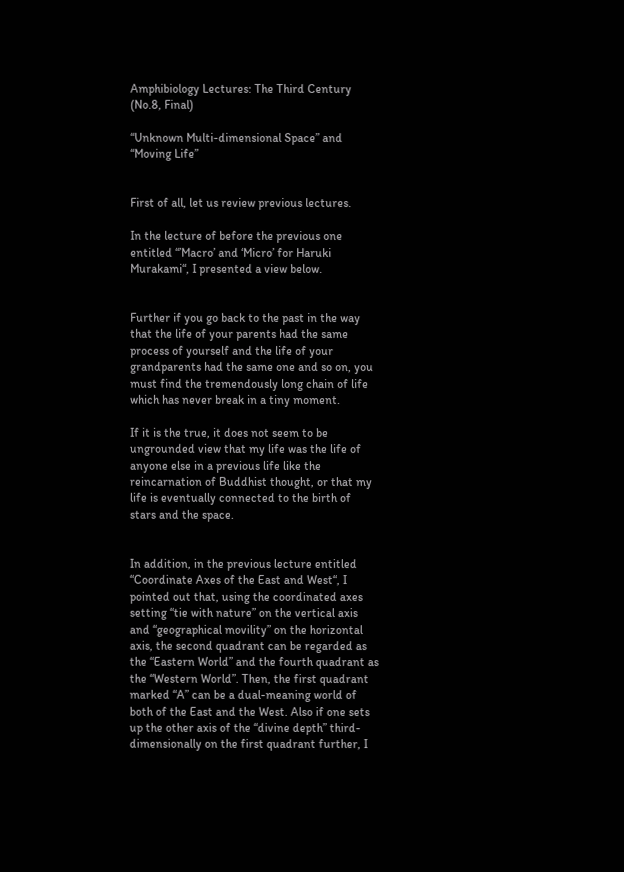Amphibiology Lectures: The Third Century (No.8, Final)

“Unknown Multi-dimensional Space” and “Moving Life”


First of all, let us review previous lectures.

In the lecture of before the previous one entitled “’Macro’ and ‘Micro’ for Haruki Murakami“, I presented a view below.


Further if you go back to the past in the way that the life of your parents had the same process of yourself and the life of your grandparents had the same one and so on, you must find the tremendously long chain of life which has never break in a tiny moment.

If it is the true, it does not seem to be ungrounded view that my life was the life of anyone else in a previous life like the reincarnation of Buddhist thought, or that my life is eventually connected to the birth of stars and the space.


In addition, in the previous lecture entitled “Coordinate Axes of the East and West“, I pointed out that, using the coordinated axes setting “tie with nature” on the vertical axis and “geographical movility” on the horizontal axis, the second quadrant can be regarded as the “Eastern World” and the fourth quadrant as the “Western World”. Then, the first quadrant marked “A” can be a dual-meaning world of both of the East and the West. Also if one sets up the other axis of the “divine depth” third-dimensionally on the first quadrant further, I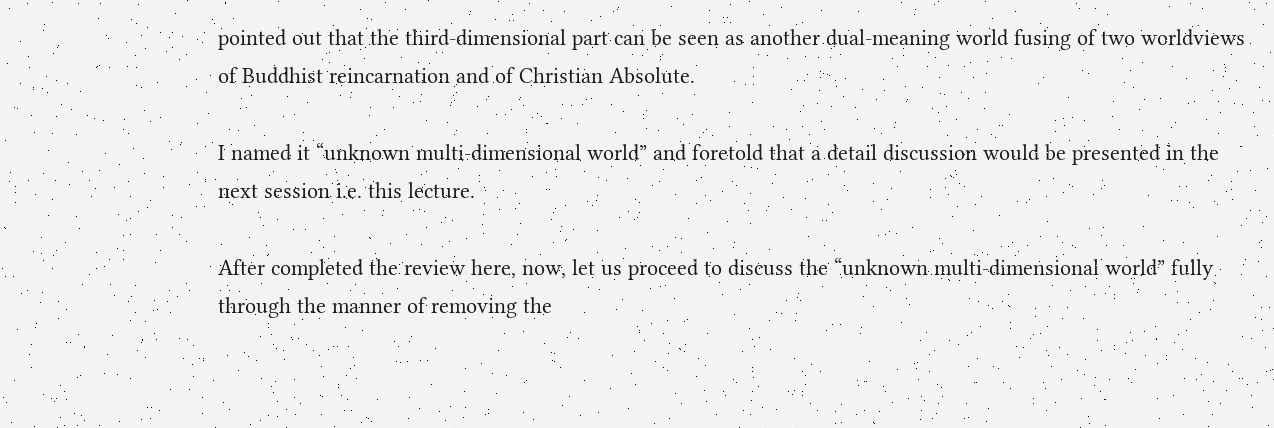pointed out that the third-dimensional part can be seen as another dual-meaning world fusing of two worldviews of Buddhist reincarnation and of Christian Absolute.

I named it “unknown multi-dimensional world” and foretold that a detail discussion would be presented in the next session i.e. this lecture.

After completed the review here, now, let us proceed to discuss the “unknown multi-dimensional world” fully through the manner of removing the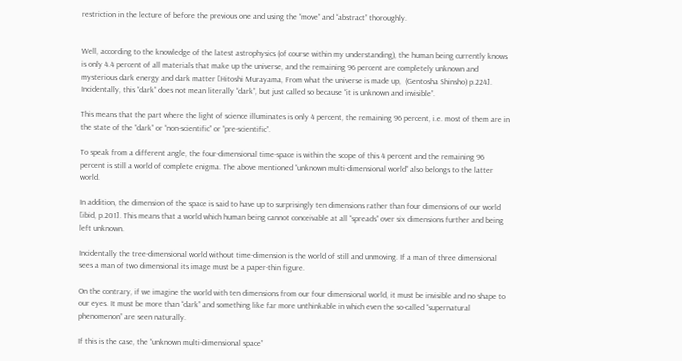restriction in the lecture of before the previous one and using the “move” and “abstract” thoroughly.


Well, according to the knowledge of the latest astrophysics (of course within my understanding), the human being currently knows is only 4.4 percent of all materials that make up the universe, and the remaining 96 percent are completely unknown and mysterious dark energy and dark matter [Hitoshi Murayama, From what the universe is made up,  (Gentosha Shinsho) p.224]. Incidentally, this “dark” does not mean literally “dark”, but just called so because “it is unknown and invisible”.

This means that the part where the light of science illuminates is only 4 percent, the remaining 96 percent, i.e. most of them are in the state of the “dark” or “non-scientific” or “pre-scientific”.

To speak from a different angle, the four-dimensional time-space is within the scope of this 4 percent and the remaining 96 percent is still a world of complete enigma. The above mentioned “unknown multi-dimensional world” also belongs to the latter world.

In addition, the dimension of the space is said to have up to surprisingly ten dimensions rather than four dimensions of our world [ibid, p.201]. This means that a world which human being cannot conceivable at all “spreads” over six dimensions further and being left unknown.

Incidentally the tree-dimensional world without time-dimension is the world of still and unmoving. If a man of three dimensional sees a man of two dimensional its image must be a paper-thin figure.

On the contrary, if we imagine the world with ten dimensions from our four dimensional world, it must be invisible and no shape to our eyes. It must be more than “dark” and something like far more unthinkable in which even the so-called “supernatural phenomenon” are seen naturally.

If this is the case, the “unknown multi-dimensional space”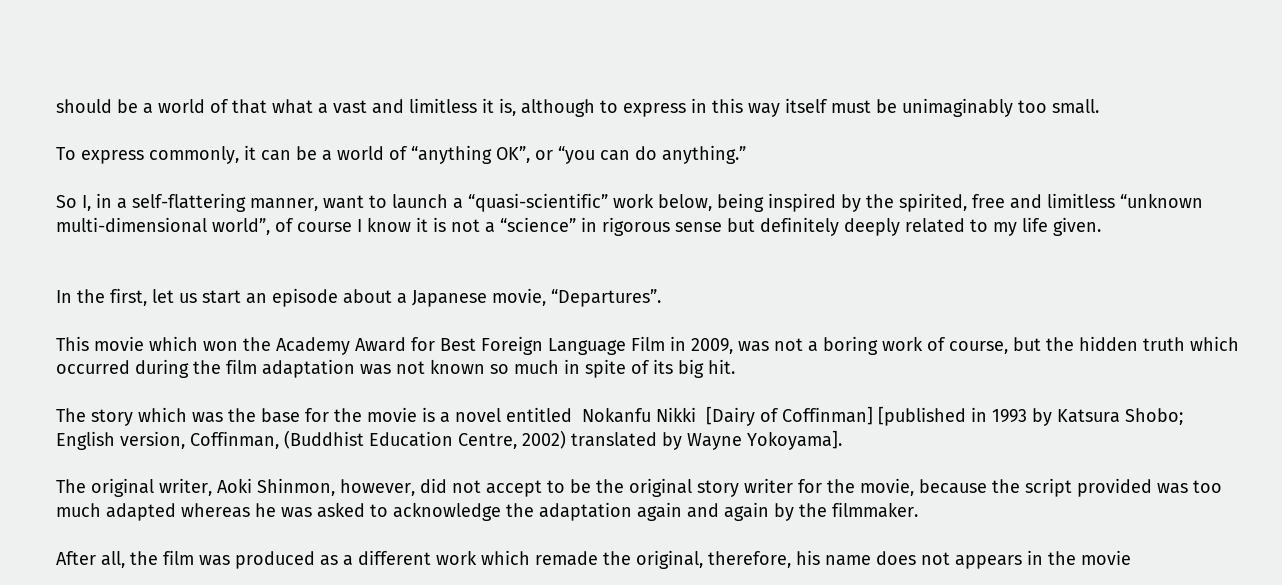should be a world of that what a vast and limitless it is, although to express in this way itself must be unimaginably too small.

To express commonly, it can be a world of “anything OK”, or “you can do anything.”

So I, in a self-flattering manner, want to launch a “quasi-scientific” work below, being inspired by the spirited, free and limitless “unknown multi-dimensional world”, of course I know it is not a “science” in rigorous sense but definitely deeply related to my life given.


In the first, let us start an episode about a Japanese movie, “Departures”.

This movie which won the Academy Award for Best Foreign Language Film in 2009, was not a boring work of course, but the hidden truth which occurred during the film adaptation was not known so much in spite of its big hit.

The story which was the base for the movie is a novel entitled  Nokanfu Nikki  [Dairy of Coffinman] [published in 1993 by Katsura Shobo; English version, Coffinman, (Buddhist Education Centre, 2002) translated by Wayne Yokoyama].

The original writer, Aoki Shinmon, however, did not accept to be the original story writer for the movie, because the script provided was too much adapted whereas he was asked to acknowledge the adaptation again and again by the filmmaker.

After all, the film was produced as a different work which remade the original, therefore, his name does not appears in the movie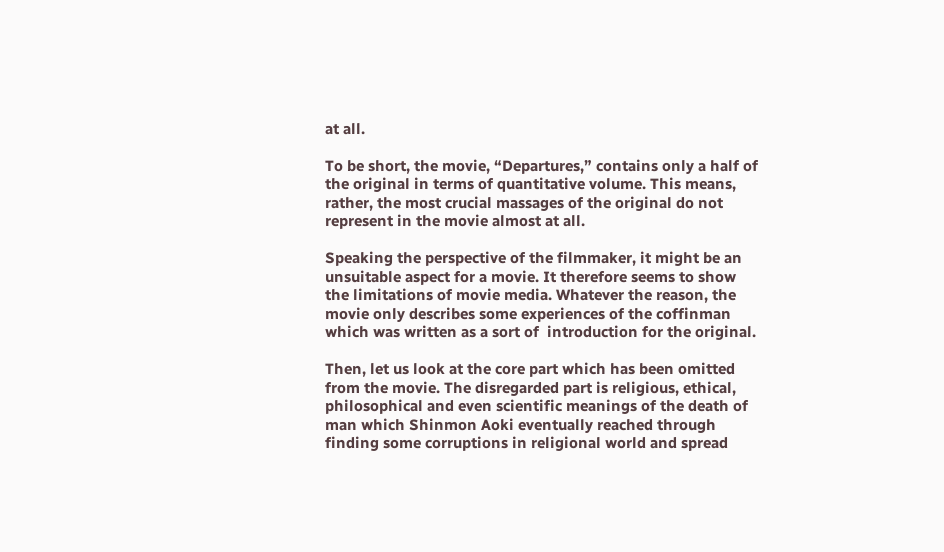at all.

To be short, the movie, “Departures,” contains only a half of the original in terms of quantitative volume. This means, rather, the most crucial massages of the original do not represent in the movie almost at all.

Speaking the perspective of the filmmaker, it might be an unsuitable aspect for a movie. It therefore seems to show the limitations of movie media. Whatever the reason, the movie only describes some experiences of the coffinman which was written as a sort of  introduction for the original.

Then, let us look at the core part which has been omitted from the movie. The disregarded part is religious, ethical, philosophical and even scientific meanings of the death of man which Shinmon Aoki eventually reached through finding some corruptions in religional world and spread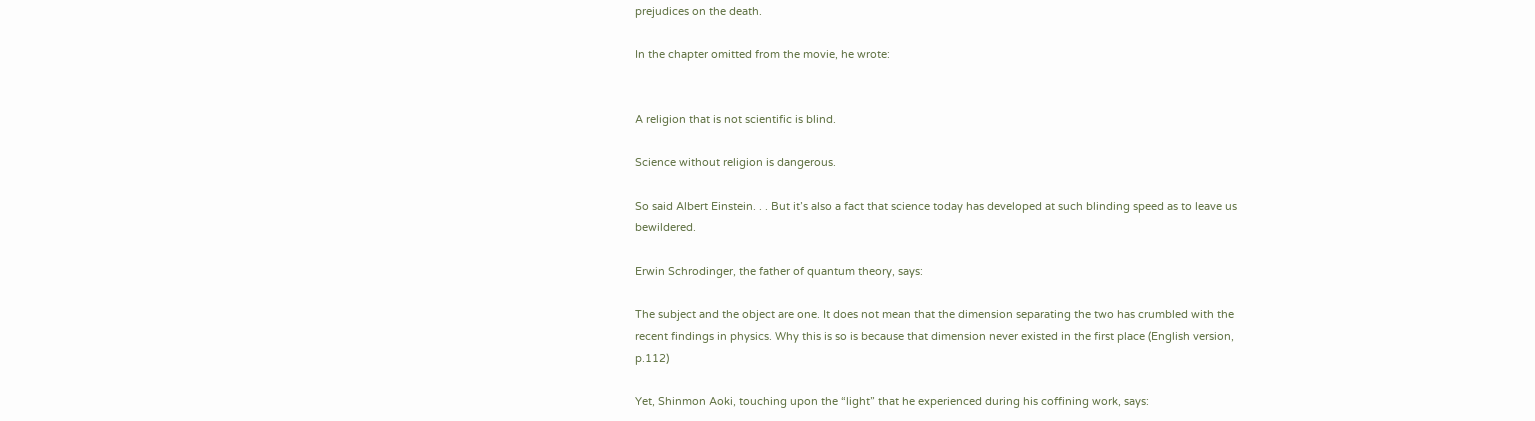prejudices on the death.

In the chapter omitted from the movie, he wrote:


A religion that is not scientific is blind.

Science without religion is dangerous.

So said Albert Einstein. . . But it’s also a fact that science today has developed at such blinding speed as to leave us bewildered.

Erwin Schrodinger, the father of quantum theory, says:

The subject and the object are one. It does not mean that the dimension separating the two has crumbled with the recent findings in physics. Why this is so is because that dimension never existed in the first place (English version, p.112)

Yet, Shinmon Aoki, touching upon the “light” that he experienced during his coffining work, says: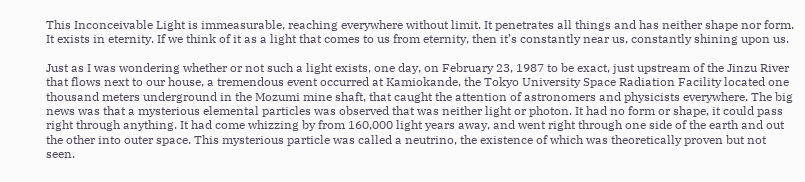This Inconceivable Light is immeasurable, reaching everywhere without limit. It penetrates all things and has neither shape nor form. It exists in eternity. If we think of it as a light that comes to us from eternity, then it’s constantly near us, constantly shining upon us.

Just as I was wondering whether or not such a light exists, one day, on February 23, 1987 to be exact, just upstream of the Jinzu River that flows next to our house, a tremendous event occurred at Kamiokande, the Tokyo University Space Radiation Facility located one thousand meters underground in the Mozumi mine shaft, that caught the attention of astronomers and physicists everywhere. The big news was that a mysterious elemental particles was observed that was neither light or photon. It had no form or shape, it could pass right through anything. It had come whizzing by from 160,000 light years away, and went right through one side of the earth and out the other into outer space. This mysterious particle was called a neutrino, the existence of which was theoretically proven but not seen.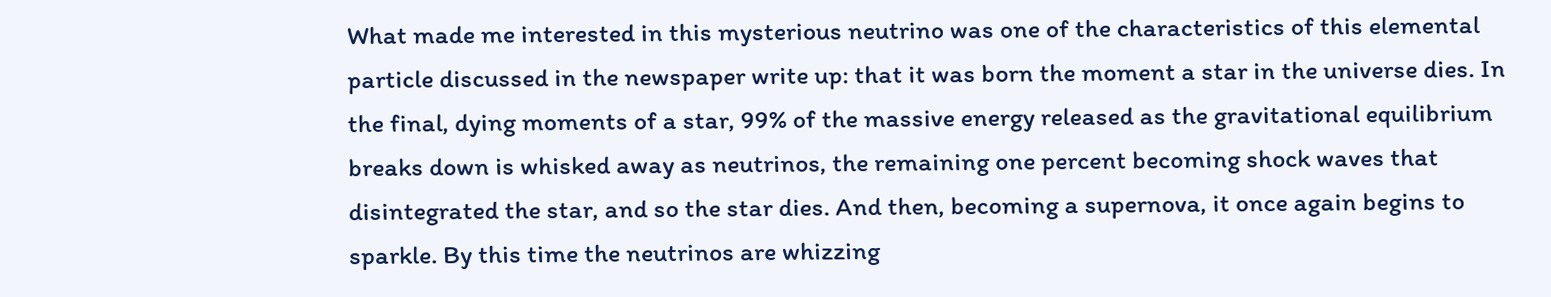What made me interested in this mysterious neutrino was one of the characteristics of this elemental particle discussed in the newspaper write up: that it was born the moment a star in the universe dies. In the final, dying moments of a star, 99% of the massive energy released as the gravitational equilibrium breaks down is whisked away as neutrinos, the remaining one percent becoming shock waves that disintegrated the star, and so the star dies. And then, becoming a supernova, it once again begins to sparkle. By this time the neutrinos are whizzing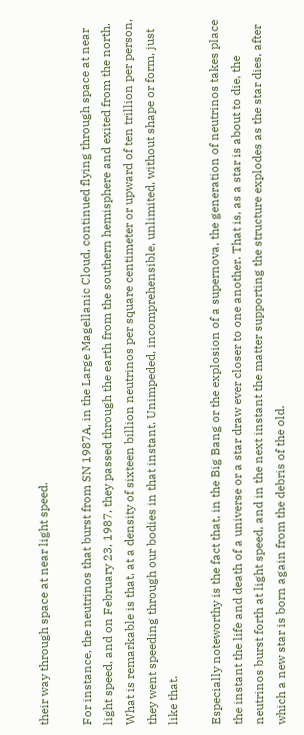their way through space at near light speed.

For instance, the neutrinos that burst from SN 1987A, in the Large Magellanic Cloud, continued flying through space at near light speed, and on February 23, 1987, they passed through the earth from the southern hemisphere and exited from the north. What is remarkable is that, at a density of sixteen billion neutrinos per square centimeter or upward of ten trillion per person, they went speeding through our bodies in that instant. Unimpeded, incomprehensible, unlimited, without shape or form, just like that.

Especially noteworthy is the fact that, in the Big Bang or the explosion of a supernova, the generation of neutrinos takes place the instant the life and death of a universe or a star draw ever closer to one another. That is, as a star is about to die, the neutrinos burst forth at light speed, and in the next instant the matter supporting the structure explodes as the star dies, after which a new star is born again from the debris of the old.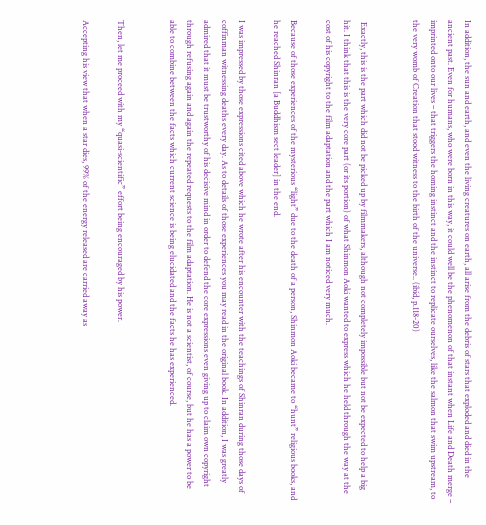In addition, the sun and earth, and even the living creatures on earth, all arise from the debris of stars that exploded and died in the ancient past. Even for humans, who were born in this way, it could well be the phenomenon of that instant when Life and Death merge – imprinted onto our lives – that triggers the homing instinct and the instinct to replicate ourselves, like the salmon that swim upstream, to the very womb of Creation that stood witness to the birth of the universe.. (ibid, p.118-20)


 Exactly, this is the part which did not be picked up by filmmakers, although not completely impossible but not be expected to help a big hit. I think that this is the very core part (or its portion) of what Shinmon Aoki wanted to express which he held through the way at the cost of his copyright to the film adaptation and the part which I am noticed very much.

Because of those experiences of the mysterious “light” due to the death of a person, Shinmon Aoki became to “hunt” religious books, and he reached Shinran [a Buddhism sect leader] in the end.

I was impressed by those expressions cited above which he wrote after his encounter with the teachings of Shinran during those days of coffinman witnessing deaths every day. As to details of those experiences you may read in the original book. In addition, I was greatly admired that it must be trustworthy of his decisive mind in order to defend the core expressions even giving up to claim own copyright through refusing again and again the repeated requests to the film adaptation. He is not a scientist, of course, but he has a power to be able to combine between the facts which current science is being elucidated and the facts he has experienced.


Then, let me proceed with my “quasi-scientific” effort being encouraged by his power.

Accepting his view that when a star dies, 99% of the energy released are carried away as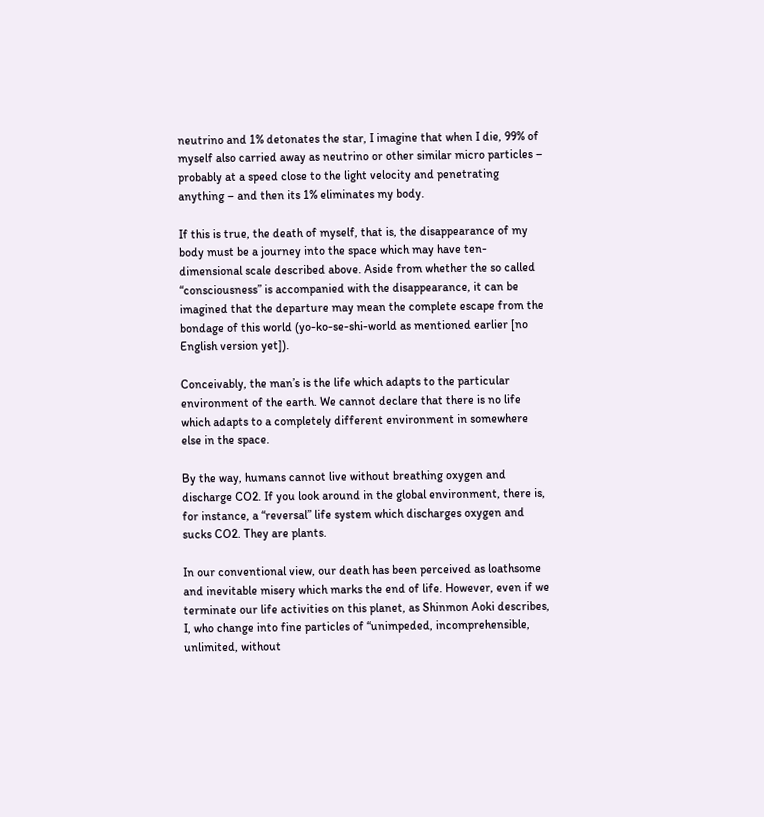neutrino and 1% detonates the star, I imagine that when I die, 99% of myself also carried away as neutrino or other similar micro particles – probably at a speed close to the light velocity and penetrating anything – and then its 1% eliminates my body.

If this is true, the death of myself, that is, the disappearance of my body must be a journey into the space which may have ten-dimensional scale described above. Aside from whether the so called “consciousness” is accompanied with the disappearance, it can be imagined that the departure may mean the complete escape from the bondage of this world (yo-ko-se-shi-world as mentioned earlier [no English version yet]).

Conceivably, the man’s is the life which adapts to the particular environment of the earth. We cannot declare that there is no life which adapts to a completely different environment in somewhere else in the space.

By the way, humans cannot live without breathing oxygen and discharge CO2. If you look around in the global environment, there is, for instance, a “reversal” life system which discharges oxygen and sucks CO2. They are plants.

In our conventional view, our death has been perceived as loathsome and inevitable misery which marks the end of life. However, even if we terminate our life activities on this planet, as Shinmon Aoki describes, I, who change into fine particles of “unimpeded, incomprehensible, unlimited, without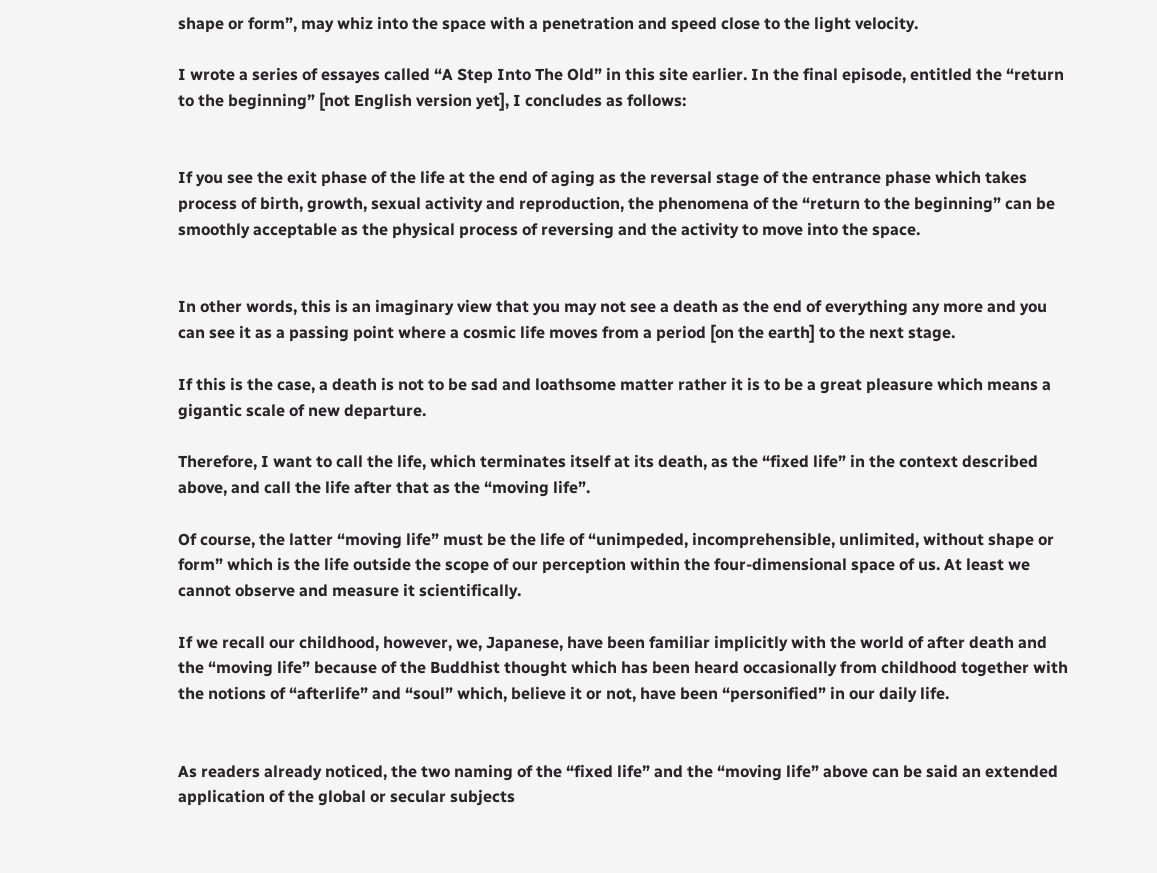shape or form”, may whiz into the space with a penetration and speed close to the light velocity.

I wrote a series of essayes called “A Step Into The Old” in this site earlier. In the final episode, entitled the “return to the beginning” [not English version yet], I concludes as follows:


If you see the exit phase of the life at the end of aging as the reversal stage of the entrance phase which takes process of birth, growth, sexual activity and reproduction, the phenomena of the “return to the beginning” can be smoothly acceptable as the physical process of reversing and the activity to move into the space.


In other words, this is an imaginary view that you may not see a death as the end of everything any more and you can see it as a passing point where a cosmic life moves from a period [on the earth] to the next stage.

If this is the case, a death is not to be sad and loathsome matter rather it is to be a great pleasure which means a gigantic scale of new departure.

Therefore, I want to call the life, which terminates itself at its death, as the “fixed life” in the context described above, and call the life after that as the “moving life”.

Of course, the latter “moving life” must be the life of “unimpeded, incomprehensible, unlimited, without shape or form” which is the life outside the scope of our perception within the four-dimensional space of us. At least we cannot observe and measure it scientifically.

If we recall our childhood, however, we, Japanese, have been familiar implicitly with the world of after death and the “moving life” because of the Buddhist thought which has been heard occasionally from childhood together with the notions of “afterlife” and “soul” which, believe it or not, have been “personified” in our daily life.


As readers already noticed, the two naming of the “fixed life” and the “moving life” above can be said an extended application of the global or secular subjects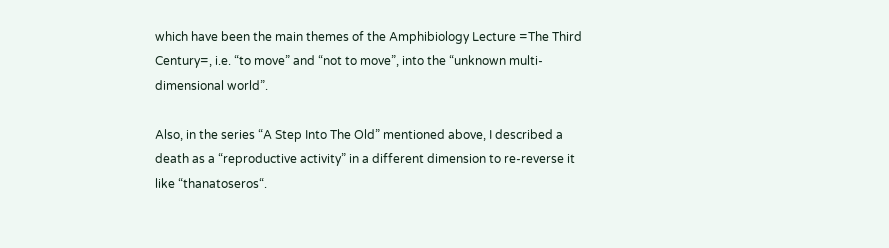which have been the main themes of the Amphibiology Lecture =The Third Century=, i.e. “to move” and “not to move”, into the “unknown multi-dimensional world”.

Also, in the series “A Step Into The Old” mentioned above, I described a death as a “reproductive activity” in a different dimension to re-reverse it  like “thanatoseros“.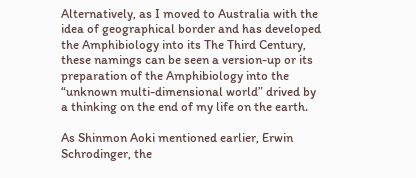Alternatively, as I moved to Australia with the idea of geographical border and has developed the Amphibiology into its The Third Century, these namings can be seen a version-up or its preparation of the Amphibiology into the “unknown multi-dimensional world” drived by a thinking on the end of my life on the earth.

As Shinmon Aoki mentioned earlier, Erwin Schrodinger, the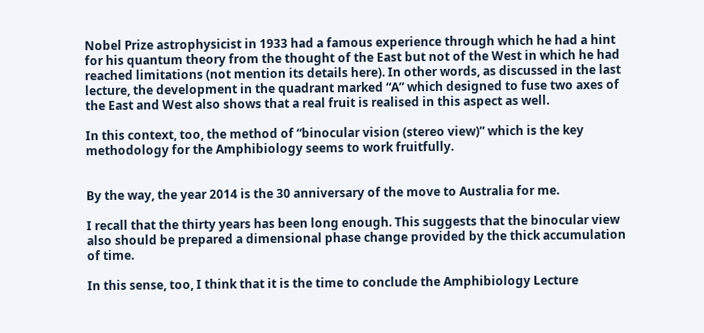Nobel Prize astrophysicist in 1933 had a famous experience through which he had a hint for his quantum theory from the thought of the East but not of the West in which he had reached limitations (not mention its details here). In other words, as discussed in the last lecture, the development in the quadrant marked “A” which designed to fuse two axes of the East and West also shows that a real fruit is realised in this aspect as well.

In this context, too, the method of “binocular vision (stereo view)” which is the key methodology for the Amphibiology seems to work fruitfully.


By the way, the year 2014 is the 30 anniversary of the move to Australia for me.

I recall that the thirty years has been long enough. This suggests that the binocular view also should be prepared a dimensional phase change provided by the thick accumulation of time.

In this sense, too, I think that it is the time to conclude the Amphibiology Lecture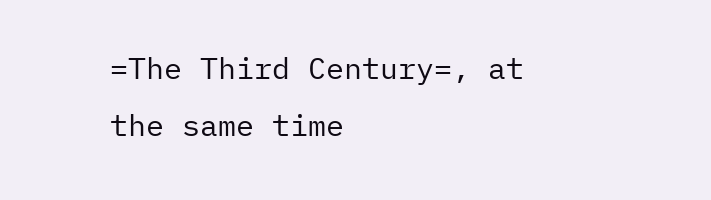=The Third Century=, at the same time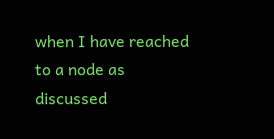when I have reached to a node as discussed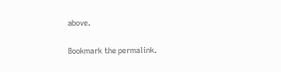above.

Bookmark the permalink.